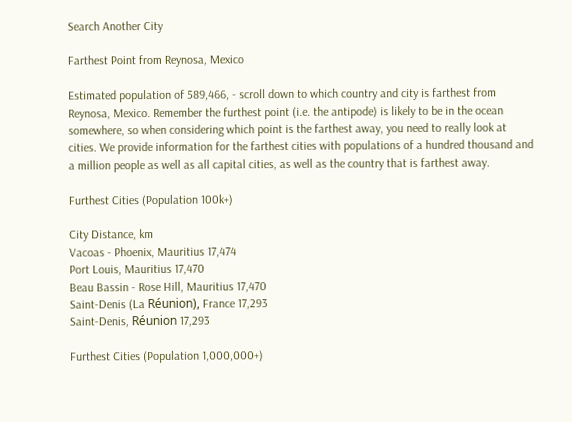Search Another City

Farthest Point from Reynosa, Mexico

Estimated population of 589,466, - scroll down to which country and city is farthest from Reynosa, Mexico. Remember the furthest point (i.e. the antipode) is likely to be in the ocean somewhere, so when considering which point is the farthest away, you need to really look at cities. We provide information for the farthest cities with populations of a hundred thousand and a million people as well as all capital cities, as well as the country that is farthest away.

Furthest Cities (Population 100k+)

City Distance, km
Vacoas - Phoenix, Mauritius 17,474
Port Louis, Mauritius 17,470
Beau Bassin - Rose Hill, Mauritius 17,470
Saint-Denis (La Réunion), France 17,293
Saint-Denis, Réunion 17,293

Furthest Cities (Population 1,000,000+)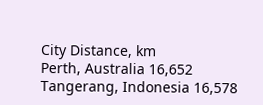City Distance, km
Perth, Australia 16,652
Tangerang, Indonesia 16,578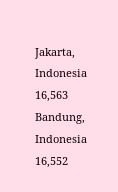Jakarta, Indonesia 16,563
Bandung, Indonesia 16,552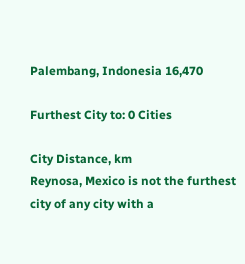Palembang, Indonesia 16,470

Furthest City to: 0 Cities

City Distance, km
Reynosa, Mexico is not the furthest city of any city with a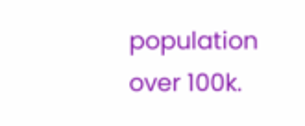population over 100k.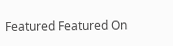Featured Featured On